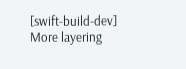[swift-build-dev] More layering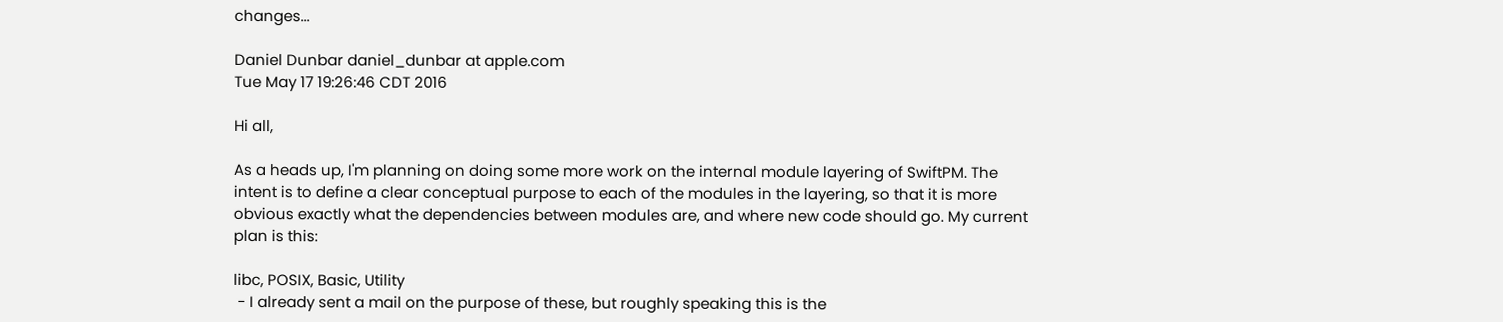changes...

Daniel Dunbar daniel_dunbar at apple.com
Tue May 17 19:26:46 CDT 2016

Hi all,

As a heads up, I'm planning on doing some more work on the internal module layering of SwiftPM. The intent is to define a clear conceptual purpose to each of the modules in the layering, so that it is more obvious exactly what the dependencies between modules are, and where new code should go. My current plan is this:

libc, POSIX, Basic, Utility
 - I already sent a mail on the purpose of these, but roughly speaking this is the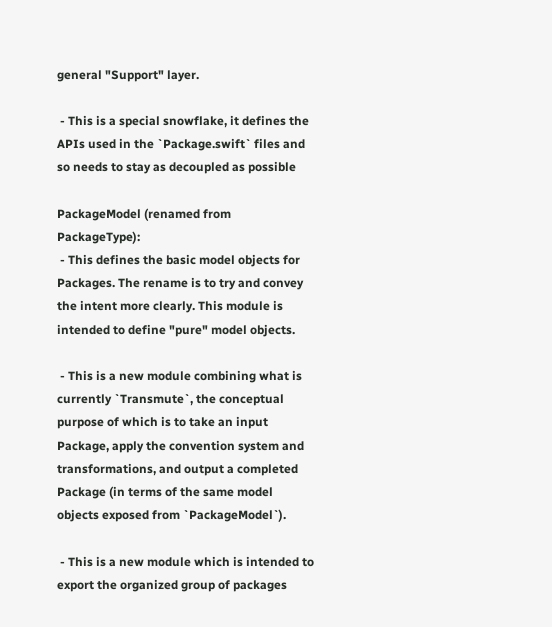general "Support" layer.

 - This is a special snowflake, it defines the APIs used in the `Package.swift` files and so needs to stay as decoupled as possible

PackageModel (renamed from PackageType):
 - This defines the basic model objects for Packages. The rename is to try and convey the intent more clearly. This module is intended to define "pure" model objects.

 - This is a new module combining what is currently `Transmute`, the conceptual purpose of which is to take an input Package, apply the convention system and transformations, and output a completed Package (in terms of the same model objects exposed from `PackageModel`).

 - This is a new module which is intended to export the organized group of packages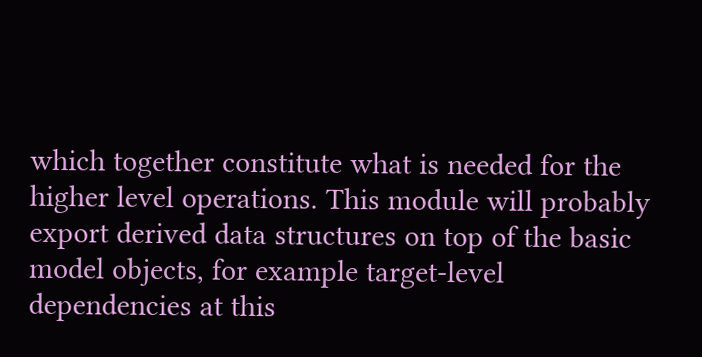which together constitute what is needed for the higher level operations. This module will probably export derived data structures on top of the basic model objects, for example target-level dependencies at this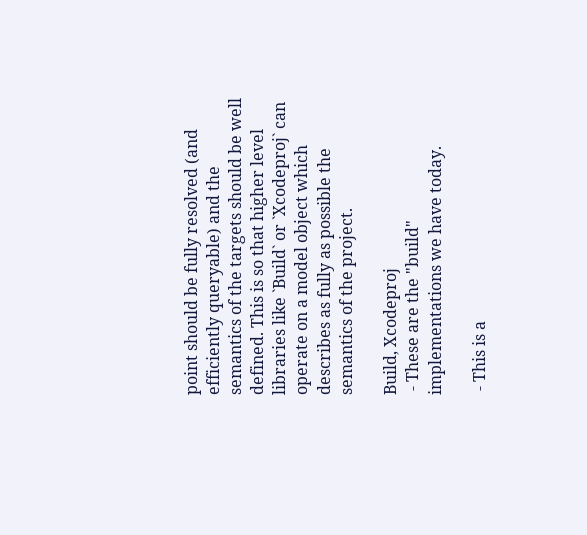point should be fully resolved (and efficiently queryable) and the semantics of the targets should be well defined. This is so that higher level libraries like `Build` or `Xcodeproj` can operate on a model object which describes as fully as possible the semantics of the project.

Build, Xcodeproj
 - These are the "build" implementations we have today.

 - This is a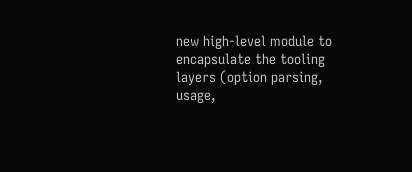new high-level module to encapsulate the tooling layers (option parsing, usage,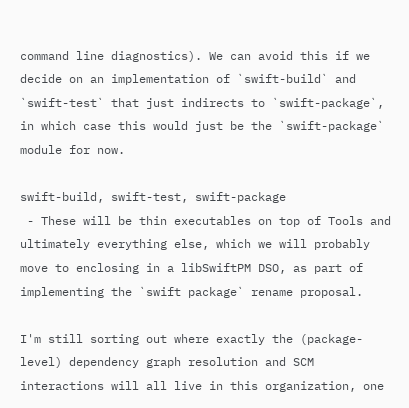command line diagnostics). We can avoid this if we decide on an implementation of `swift-build` and `swift-test` that just indirects to `swift-package`, in which case this would just be the `swift-package` module for now.

swift-build, swift-test, swift-package
 - These will be thin executables on top of Tools and ultimately everything else, which we will probably move to enclosing in a libSwiftPM DSO, as part of implementing the `swift package` rename proposal.

I'm still sorting out where exactly the (package-level) dependency graph resolution and SCM interactions will all live in this organization, one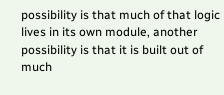possibility is that much of that logic lives in its own module, another possibility is that it is built out of much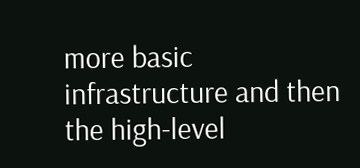more basic infrastructure and then the high-level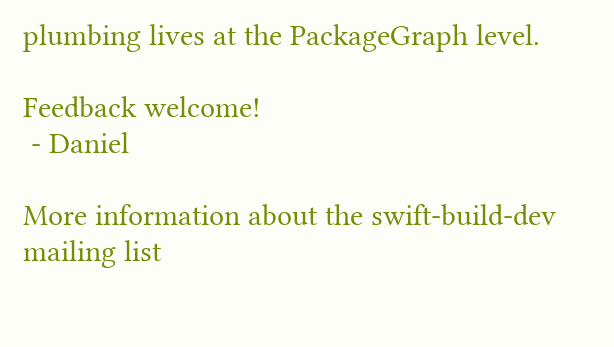plumbing lives at the PackageGraph level.

Feedback welcome!
 - Daniel

More information about the swift-build-dev mailing list